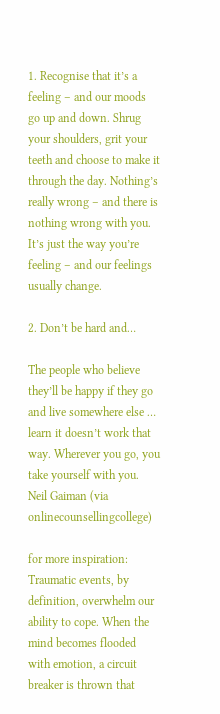1. Recognise that it’s a feeling – and our moods go up and down. Shrug your shoulders, grit your teeth and choose to make it through the day. Nothing’s really wrong – and there is nothing wrong with you. It’s just the way you’re feeling – and our feelings usually change.

2. Don’t be hard and…

The people who believe they’ll be happy if they go and live somewhere else … learn it doesn’t work that way. Wherever you go, you take yourself with you.
Neil Gaiman (via onlinecounsellingcollege)

for more inspiration:
Traumatic events, by definition, overwhelm our ability to cope. When the mind becomes flooded with emotion, a circuit breaker is thrown that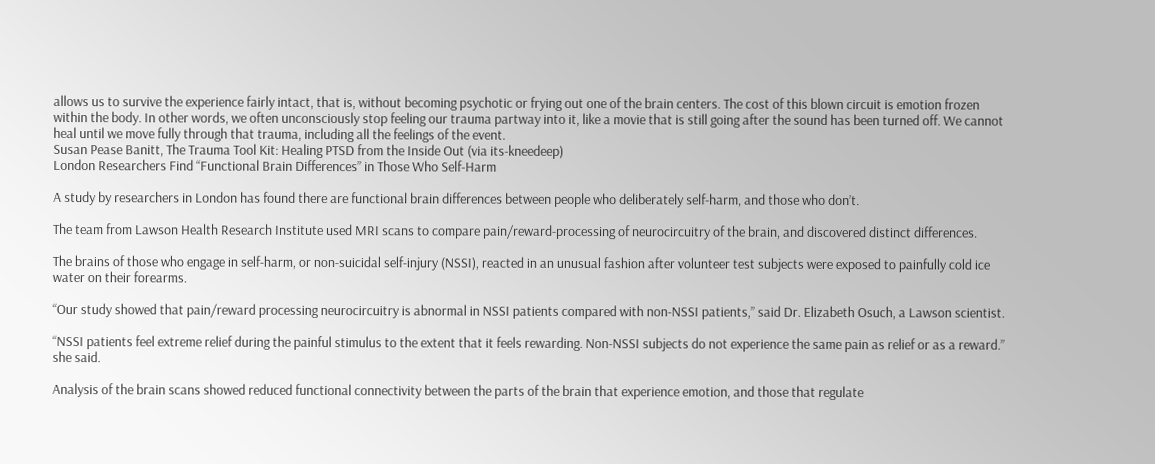allows us to survive the experience fairly intact, that is, without becoming psychotic or frying out one of the brain centers. The cost of this blown circuit is emotion frozen within the body. In other words, we often unconsciously stop feeling our trauma partway into it, like a movie that is still going after the sound has been turned off. We cannot heal until we move fully through that trauma, including all the feelings of the event.
Susan Pease Banitt, The Trauma Tool Kit: Healing PTSD from the Inside Out (via its-kneedeep)
London Researchers Find “Functional Brain Differences” in Those Who Self-Harm

A study by researchers in London has found there are functional brain differences between people who deliberately self-harm, and those who don’t.

The team from Lawson Health Research Institute used MRI scans to compare pain/reward-processing of neurocircuitry of the brain, and discovered distinct differences.

The brains of those who engage in self-harm, or non-suicidal self-injury (NSSI), reacted in an unusual fashion after volunteer test subjects were exposed to painfully cold ice water on their forearms.

“Our study showed that pain/reward processing neurocircuitry is abnormal in NSSI patients compared with non-NSSI patients,” said Dr. Elizabeth Osuch, a Lawson scientist.

“NSSI patients feel extreme relief during the painful stimulus to the extent that it feels rewarding. Non-NSSI subjects do not experience the same pain as relief or as a reward.” she said.

Analysis of the brain scans showed reduced functional connectivity between the parts of the brain that experience emotion, and those that regulate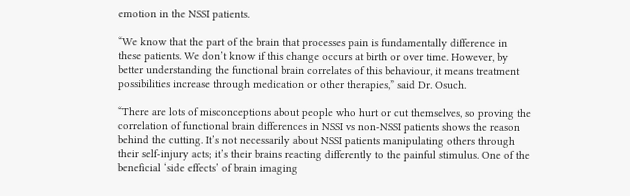emotion in the NSSI patients.

“We know that the part of the brain that processes pain is fundamentally difference in these patients. We don’t know if this change occurs at birth or over time. However, by better understanding the functional brain correlates of this behaviour, it means treatment possibilities increase through medication or other therapies,” said Dr. Osuch.

“There are lots of misconceptions about people who hurt or cut themselves, so proving the correlation of functional brain differences in NSSI vs non-NSSI patients shows the reason behind the cutting. It’s not necessarily about NSSI patients manipulating others through their self-injury acts; it’s their brains reacting differently to the painful stimulus. One of the beneficial ‘side effects’ of brain imaging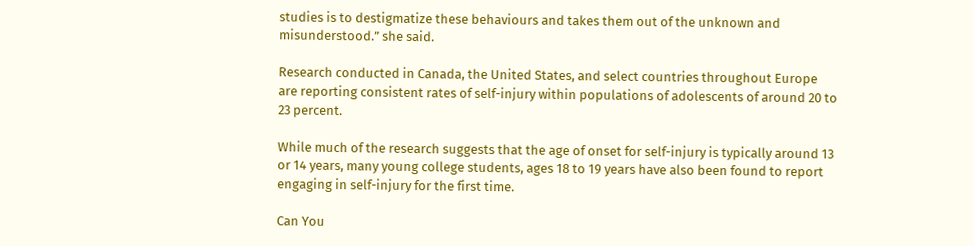studies is to destigmatize these behaviours and takes them out of the unknown and misunderstood.” she said.

Research conducted in Canada, the United States, and select countries throughout Europe are reporting consistent rates of self-injury within populations of adolescents of around 20 to 23 percent.

While much of the research suggests that the age of onset for self-injury is typically around 13 or 14 years, many young college students, ages 18 to 19 years have also been found to report engaging in self-injury for the first time.

Can You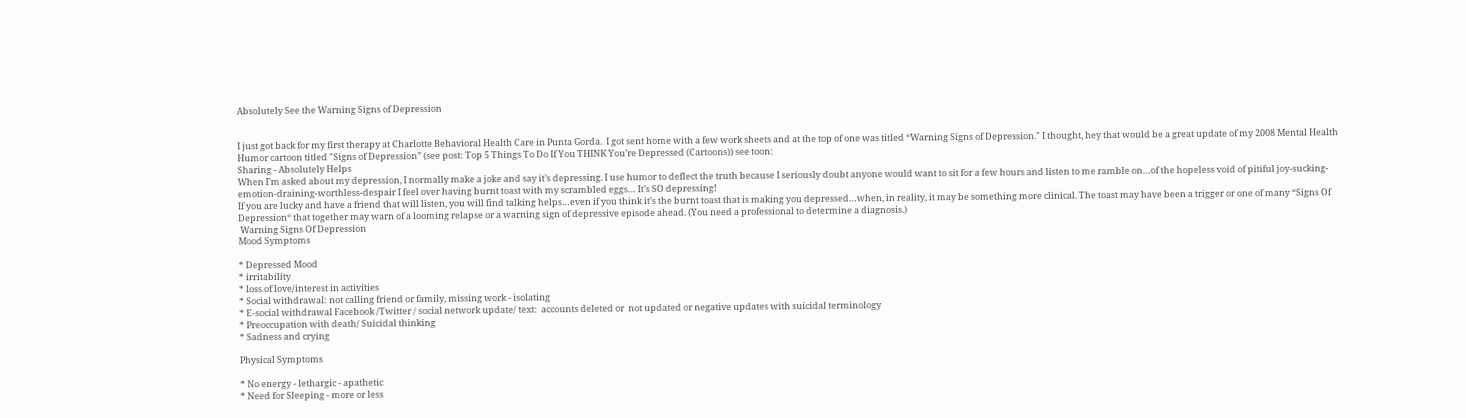Absolutely See the Warning Signs of Depression


I just got back for my first therapy at Charlotte Behavioral Health Care in Punta Gorda.  I got sent home with a few work sheets and at the top of one was titled “Warning Signs of Depression." I thought, hey that would be a great update of my 2008 Mental Health Humor cartoon titled "Signs of Depression” (see post: Top 5 Things To Do If You THINK You’re Depressed (Cartoons)) see toon:
Sharing - Absolutely Helps
When I’m asked about my depression, I normally make a joke and say it’s depressing. I use humor to deflect the truth because I seriously doubt anyone would want to sit for a few hours and listen to me ramble on…of the hopeless void of pitiful joy-sucking-emotion-draining-worthless-despair I feel over having burnt toast with my scrambled eggs… It’s SO depressing!
If you are lucky and have a friend that will listen, you will find talking helps…even if you think it’s the burnt toast that is making you depressed…when, in reality, it may be something more clinical. The toast may have been a trigger or one of many “Signs Of Depression“ that together may warn of a looming relapse or a warning sign of depressive episode ahead. (You need a professional to determine a diagnosis.)
 Warning Signs Of Depression
Mood Symptoms

* Depressed Mood
* irritability
* loss of love/interest in activities
* Social withdrawal: not calling friend or family, missing work - isolating
* E-social withdrawal Facebook /Twitter / social network update/ text:  accounts deleted or  not updated or negative updates with suicidal terminology
* Preoccupation with death/ Suicidal thinking
* Sadness and crying

Physical Symptoms

* No energy - lethargic - apathetic
* Need for Sleeping - more or less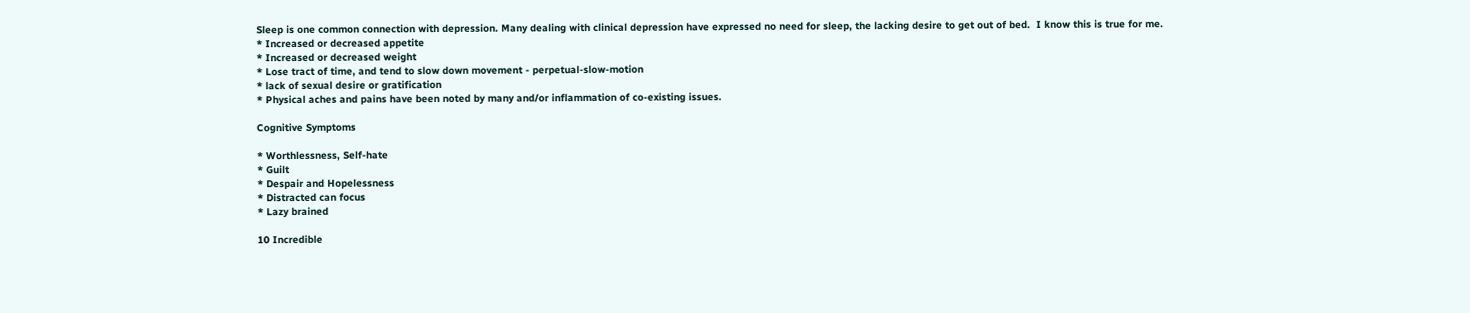Sleep is one common connection with depression. Many dealing with clinical depression have expressed no need for sleep, the lacking desire to get out of bed.  I know this is true for me.
* Increased or decreased appetite
* Increased or decreased weight
* Lose tract of time, and tend to slow down movement - perpetual-slow-motion
* lack of sexual desire or gratification
* Physical aches and pains have been noted by many and/or inflammation of co-existing issues.

Cognitive Symptoms

* Worthlessness, Self-hate
* Guilt
* Despair and Hopelessness
* Distracted can focus
* Lazy brained

10 Incredible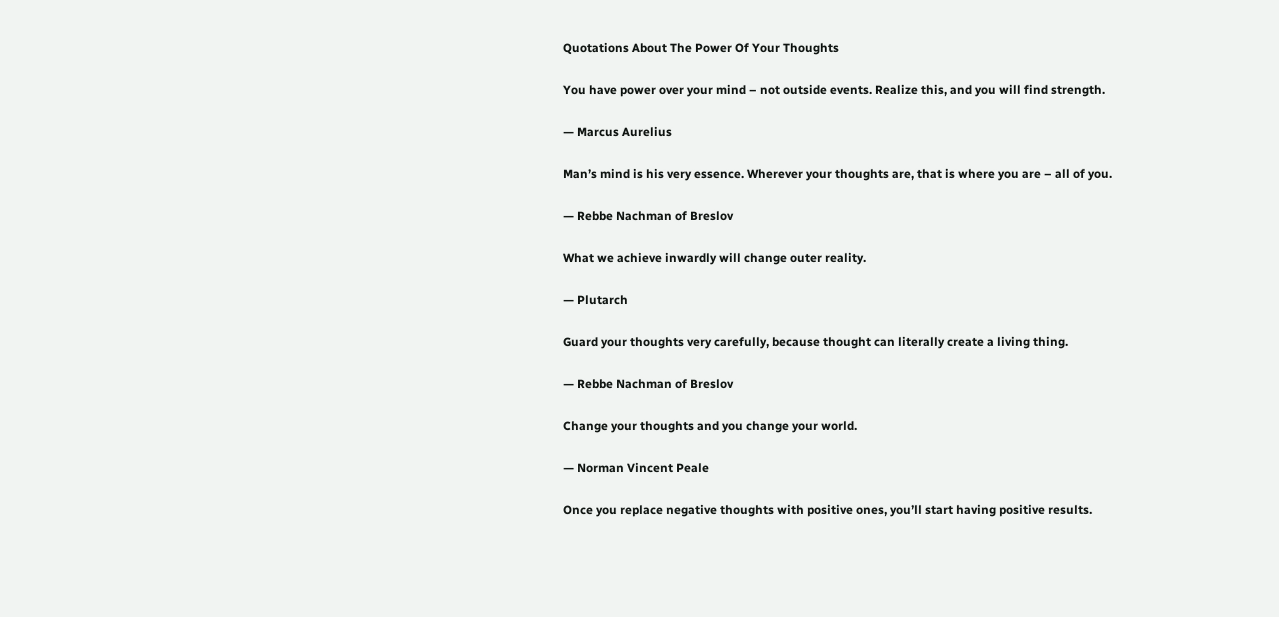Quotations About The Power Of Your Thoughts

You have power over your mind – not outside events. Realize this, and you will find strength.

— Marcus Aurelius

Man’s mind is his very essence. Wherever your thoughts are, that is where you are – all of you.

— Rebbe Nachman of Breslov

What we achieve inwardly will change outer reality.

— Plutarch

Guard your thoughts very carefully, because thought can literally create a living thing.

— Rebbe Nachman of Breslov

Change your thoughts and you change your world.

— Norman Vincent Peale

Once you replace negative thoughts with positive ones, you’ll start having positive results.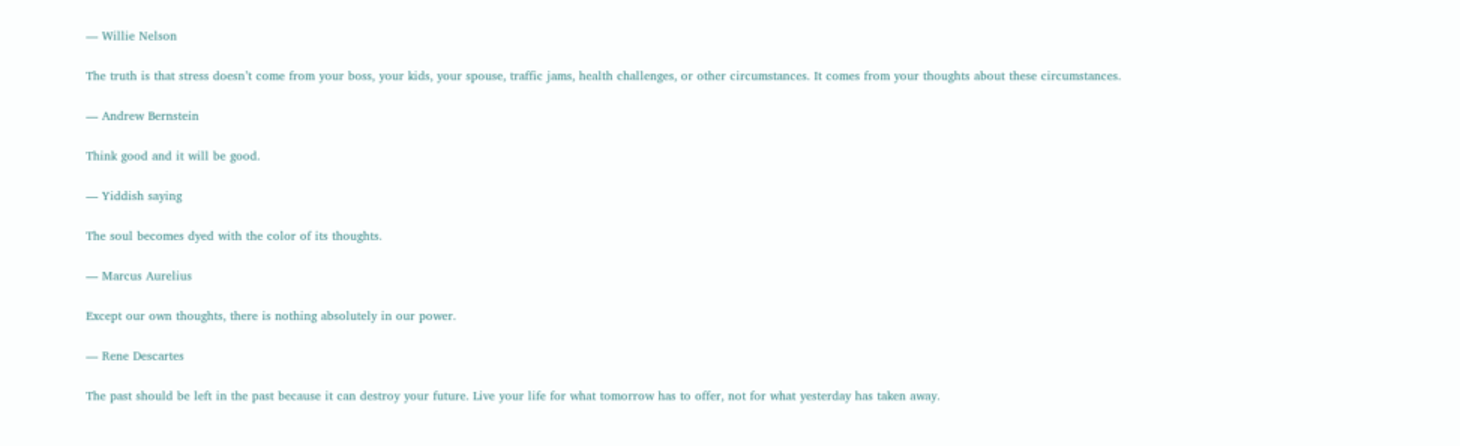— Willie Nelson

The truth is that stress doesn’t come from your boss, your kids, your spouse, traffic jams, health challenges, or other circumstances. It comes from your thoughts about these circumstances.

— Andrew Bernstein

Think good and it will be good.

— Yiddish saying

The soul becomes dyed with the color of its thoughts.

— Marcus Aurelius

Except our own thoughts, there is nothing absolutely in our power.

— Rene Descartes

The past should be left in the past because it can destroy your future. Live your life for what tomorrow has to offer, not for what yesterday has taken away.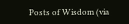Posts of Wisdom (via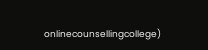onlinecounsellingcollege)